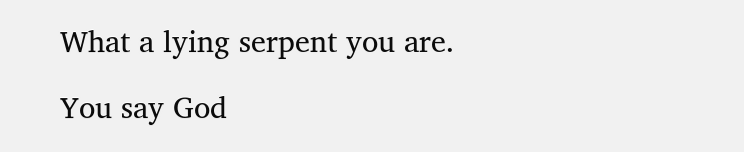What a lying serpent you are.

You say God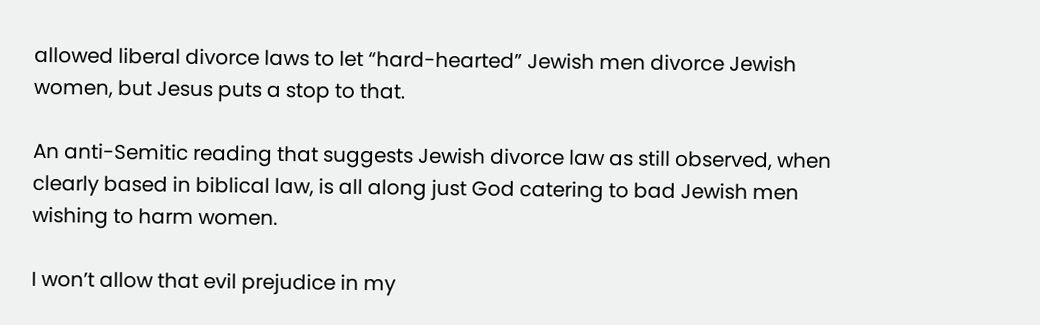allowed liberal divorce laws to let “hard-hearted” Jewish men divorce Jewish women, but Jesus puts a stop to that.

An anti-Semitic reading that suggests Jewish divorce law as still observed, when clearly based in biblical law, is all along just God catering to bad Jewish men wishing to harm women.

I won’t allow that evil prejudice in my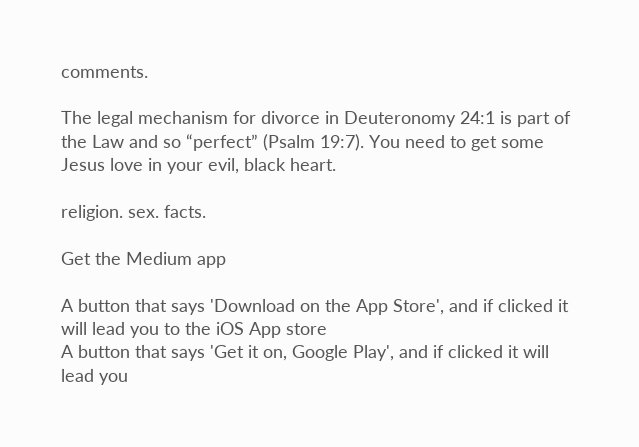comments.

The legal mechanism for divorce in Deuteronomy 24:1 is part of the Law and so “perfect” (Psalm 19:7). You need to get some Jesus love in your evil, black heart.

religion. sex. facts.

Get the Medium app

A button that says 'Download on the App Store', and if clicked it will lead you to the iOS App store
A button that says 'Get it on, Google Play', and if clicked it will lead you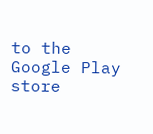to the Google Play store